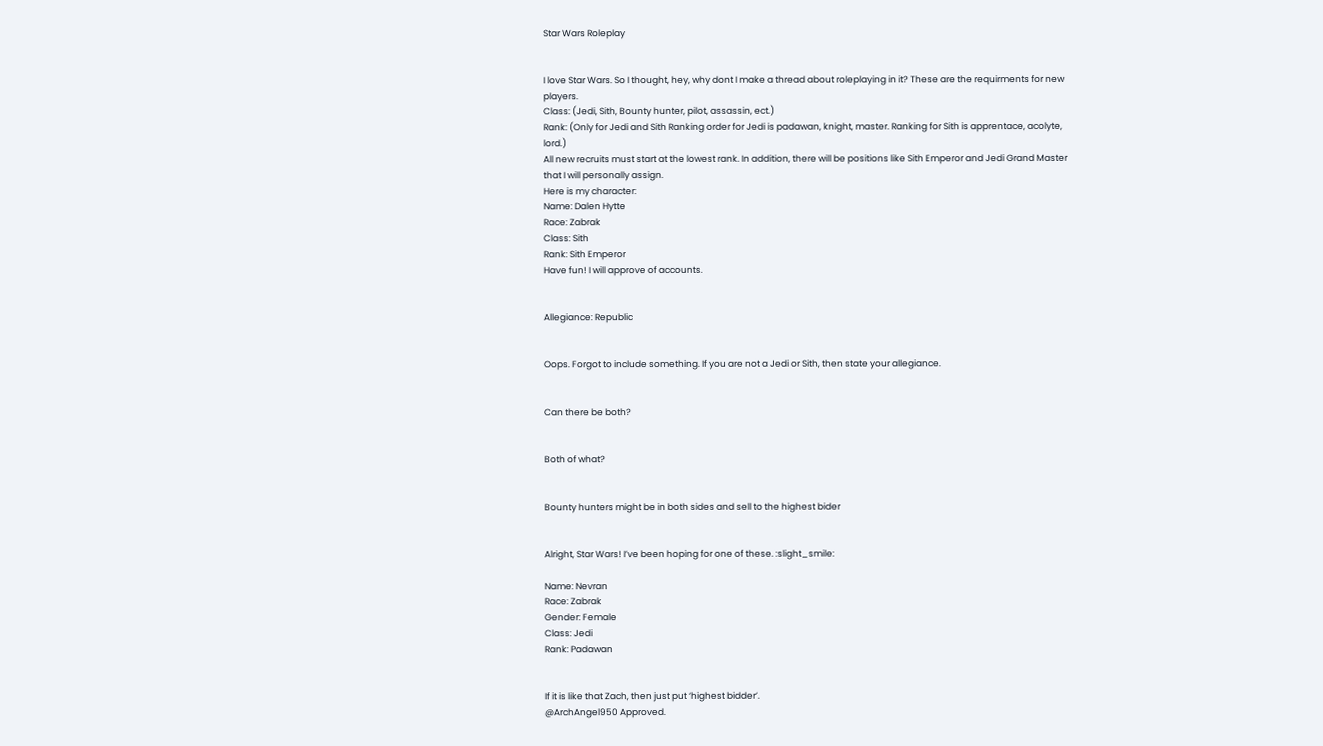Star Wars Roleplay


I love Star Wars. So I thought, hey, why dont I make a thread about roleplaying in it? These are the requirments for new players.
Class: (Jedi, Sith, Bounty hunter, pilot, assassin, ect.)
Rank: (Only for Jedi and Sith Ranking order for Jedi is padawan, knight, master. Ranking for Sith is apprentace, acolyte, lord.)
All new recruits must start at the lowest rank. In addition, there will be positions like Sith Emperor and Jedi Grand Master that I will personally assign.
Here is my character:
Name: Dalen Hytte
Race: Zabrak
Class: Sith
Rank: Sith Emperor
Have fun! I will approve of accounts.


Allegiance: Republic


Oops. Forgot to include something. If you are not a Jedi or Sith, then state your allegiance.


Can there be both?


Both of what?


Bounty hunters might be in both sides and sell to the highest bider


Alright, Star Wars! I’ve been hoping for one of these. :slight_smile:

Name: Nevran
Race: Zabrak
Gender: Female
Class: Jedi
Rank: Padawan


If it is like that Zach, then just put ‘highest bidder’.
@ArchAngel950 Approved.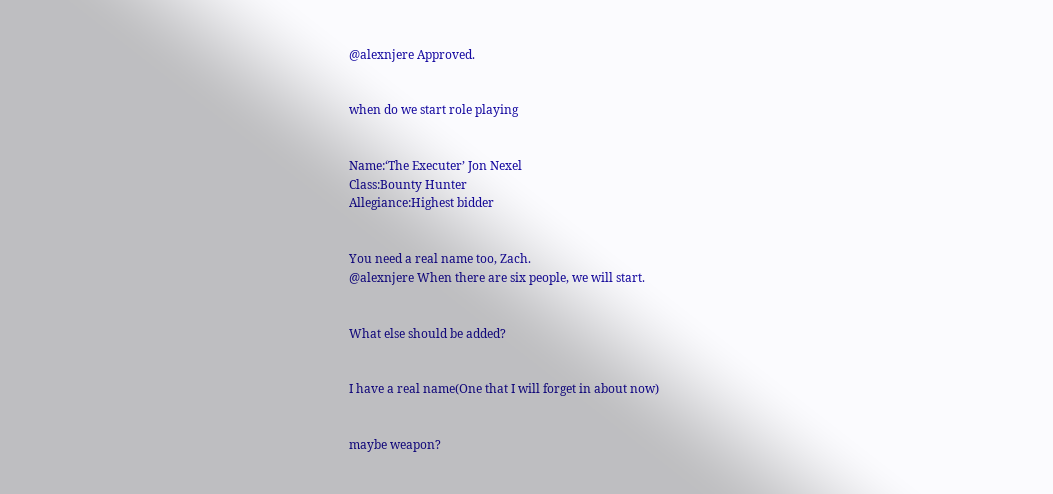@alexnjere Approved.


when do we start role playing


Name:‘The Executer’ Jon Nexel
Class:Bounty Hunter
Allegiance:Highest bidder


You need a real name too, Zach.
@alexnjere When there are six people, we will start.


What else should be added?


I have a real name(One that I will forget in about now)


maybe weapon?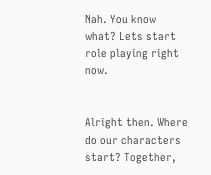Nah. You know what? Lets start role playing right now.


Alright then. Where do our characters start? Together,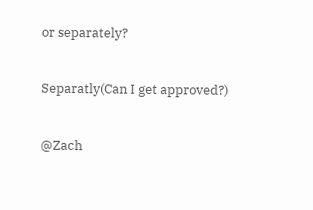or separately?


Separatly(Can I get approved?)


@Zach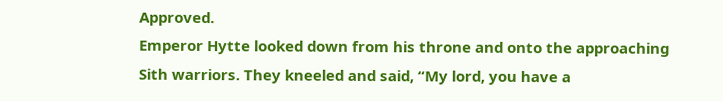Approved.
Emperor Hytte looked down from his throne and onto the approaching Sith warriors. They kneeled and said, “My lord, you have a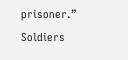prisoner.” Soldiers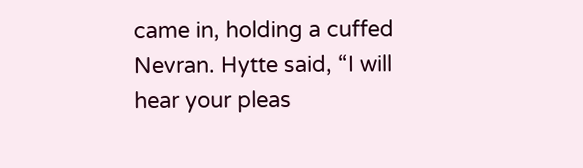came in, holding a cuffed Nevran. Hytte said, “I will hear your pleas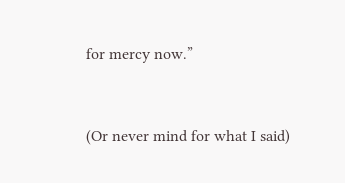for mercy now.”


(Or never mind for what I said)